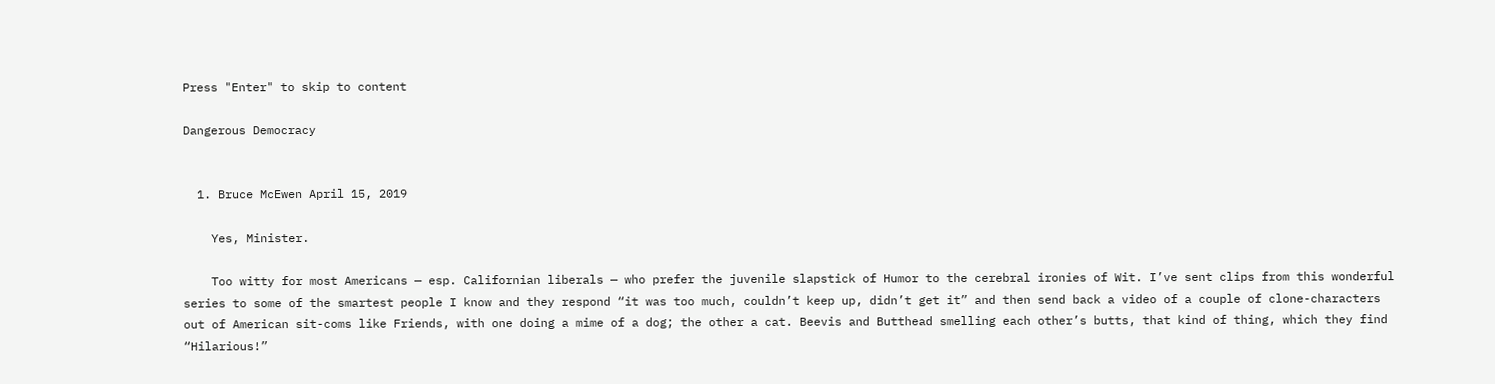Press "Enter" to skip to content

Dangerous Democracy


  1. Bruce McEwen April 15, 2019

    Yes, Minister.

    Too witty for most Americans — esp. Californian liberals — who prefer the juvenile slapstick of Humor to the cerebral ironies of Wit. I’ve sent clips from this wonderful series to some of the smartest people I know and they respond “it was too much, couldn’t keep up, didn’t get it” and then send back a video of a couple of clone-characters out of American sit-coms like Friends, with one doing a mime of a dog; the other a cat. Beevis and Butthead smelling each other’s butts, that kind of thing, which they find “Hilarious!”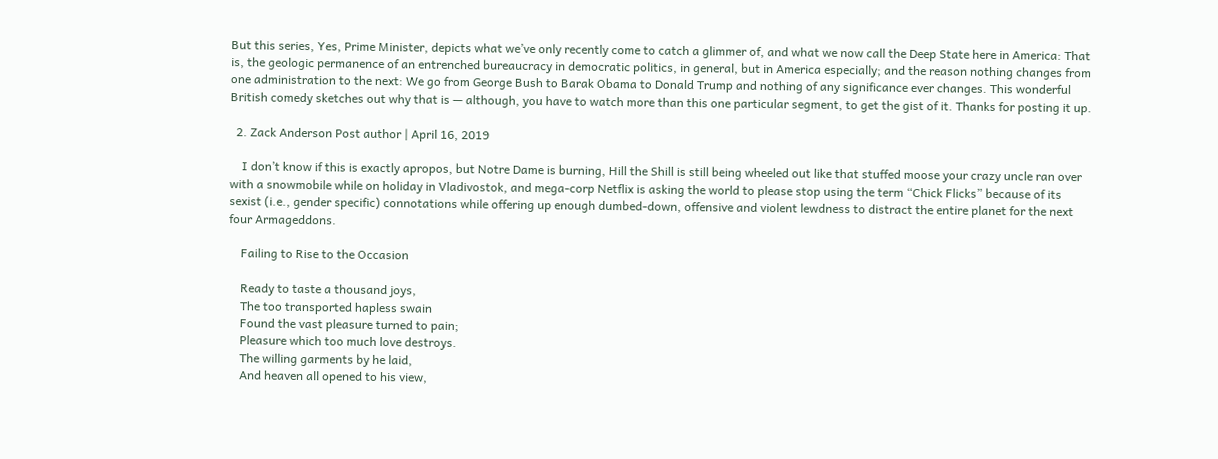But this series, Yes, Prime Minister, depicts what we’ve only recently come to catch a glimmer of, and what we now call the Deep State here in America: That is, the geologic permanence of an entrenched bureaucracy in democratic politics, in general, but in America especially; and the reason nothing changes from one administration to the next: We go from George Bush to Barak Obama to Donald Trump and nothing of any significance ever changes. This wonderful British comedy sketches out why that is — although, you have to watch more than this one particular segment, to get the gist of it. Thanks for posting it up.

  2. Zack Anderson Post author | April 16, 2019

    I don’t know if this is exactly apropos, but Notre Dame is burning, Hill the Shill is still being wheeled out like that stuffed moose your crazy uncle ran over with a snowmobile while on holiday in Vladivostok, and mega-corp Netflix is asking the world to please stop using the term “Chick Flicks” because of its sexist (i.e., gender specific) connotations while offering up enough dumbed-down, offensive and violent lewdness to distract the entire planet for the next four Armageddons.

    Failing to Rise to the Occasion

    Ready to taste a thousand joys,
    The too transported hapless swain
    Found the vast pleasure turned to pain;
    Pleasure which too much love destroys.
    The willing garments by he laid,
    And heaven all opened to his view,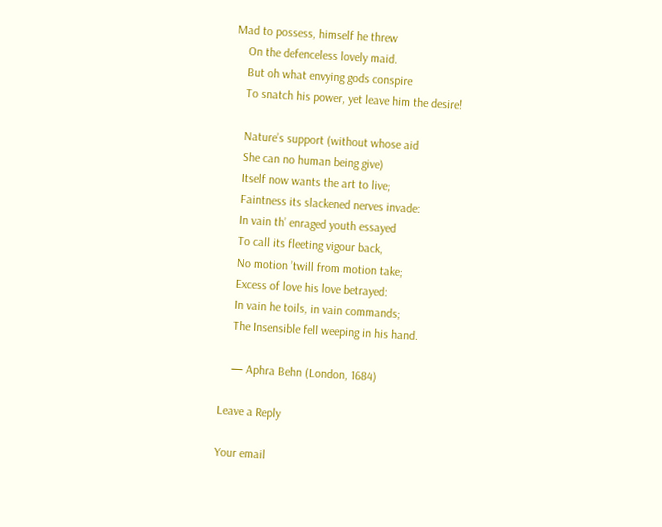Mad to possess, himself he threw
    On the defenceless lovely maid.
    But oh what envying gods conspire
    To snatch his power, yet leave him the desire!

    Nature’s support (without whose aid
    She can no human being give)
    Itself now wants the art to live;
    Faintness its slackened nerves invade:
    In vain th’ enraged youth essayed
    To call its fleeting vigour back,
    No motion ’twill from motion take;
    Excess of love his love betrayed:
    In vain he toils, in vain commands;
    The Insensible fell weeping in his hand.

    — Aphra Behn (London, 1684)

Leave a Reply

Your email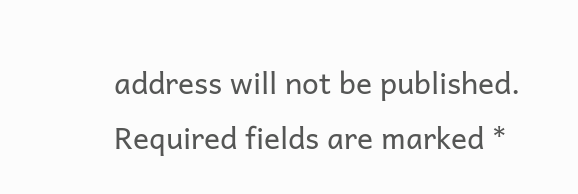address will not be published. Required fields are marked *